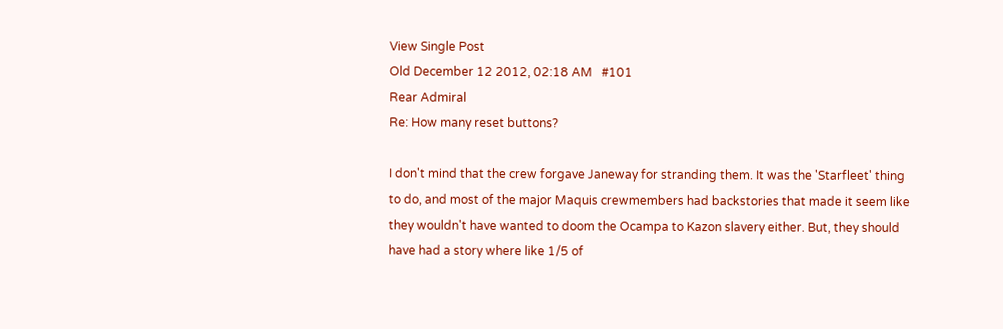View Single Post
Old December 12 2012, 02:18 AM   #101
Rear Admiral
Re: How many reset buttons?

I don't mind that the crew forgave Janeway for stranding them. It was the 'Starfleet' thing to do, and most of the major Maquis crewmembers had backstories that made it seem like they wouldn't have wanted to doom the Ocampa to Kazon slavery either. But, they should have had a story where like 1/5 of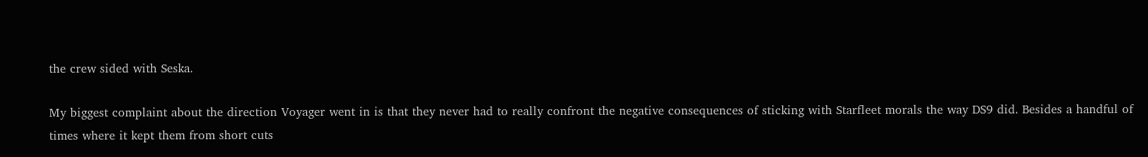the crew sided with Seska.

My biggest complaint about the direction Voyager went in is that they never had to really confront the negative consequences of sticking with Starfleet morals the way DS9 did. Besides a handful of times where it kept them from short cuts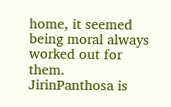home, it seemed being moral always worked out for them.
JirinPanthosa is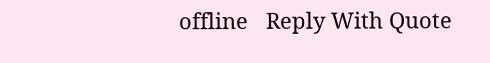offline   Reply With Quote